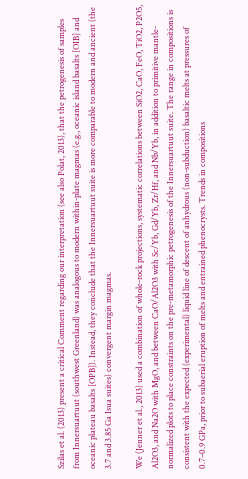Szilas et al. (2013) present a critical Comment regarding our interpretation (see also Polat, 2013), that the petrogenesis of samples from Innersuartuut (southwest Greenland) was analogous to modern within-plate magmas (e.g., oceanic island basalts [OIB] and oceanic plateau basalts [OPB]). Instead, they conclude that the Innersuartuut suite is more comparable to modern and ancient (the 3.7 and 3.85 Ga Isua suites) convergent margin magmas.

We (Jenner et al., 2013) used a combination of whole-rock projections, systematic correlations between SiO2, CaO, FeO, TiO2, P2O5, Al2O3, and Na2O with MgO, and between CaO/Al2O3 with Sc/Yb, Gd/Yb, Zr/Hf, and Nb/Yb, in addition to primitive mantle-normalized plots to place constraints on the pre-metamorphic petrogenesis of the Innersuartuut suite. The range in compositions is consistent with the expected (experimental) liquid line of descent of anhydrous (non-subduction) basaltic melts at pressures of 0.7–0.9 GPa, prior to subaerial eruption of melts and entrained phenocrysts. Trends in compositions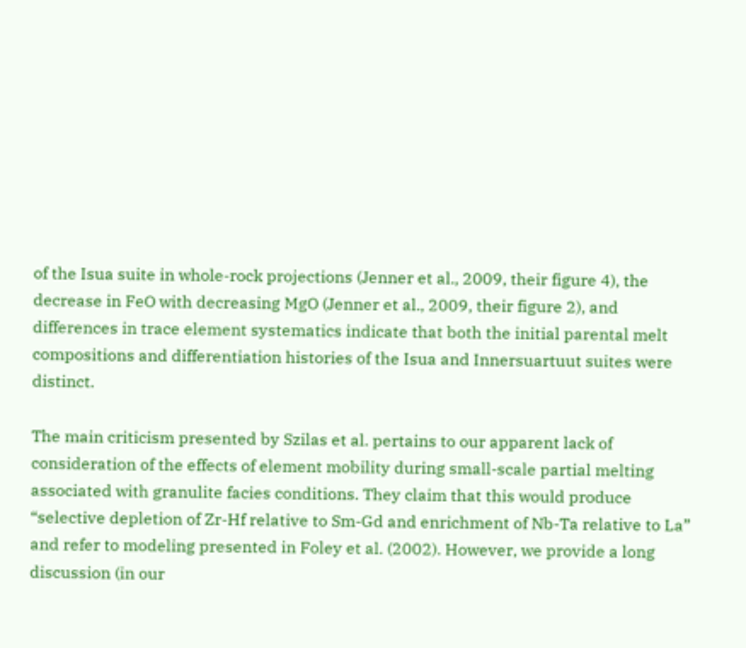of the Isua suite in whole-rock projections (Jenner et al., 2009, their figure 4), the decrease in FeO with decreasing MgO (Jenner et al., 2009, their figure 2), and differences in trace element systematics indicate that both the initial parental melt compositions and differentiation histories of the Isua and Innersuartuut suites were distinct.

The main criticism presented by Szilas et al. pertains to our apparent lack of consideration of the effects of element mobility during small-scale partial melting associated with granulite facies conditions. They claim that this would produce “selective depletion of Zr-Hf relative to Sm-Gd and enrichment of Nb-Ta relative to La” and refer to modeling presented in Foley et al. (2002). However, we provide a long discussion (in our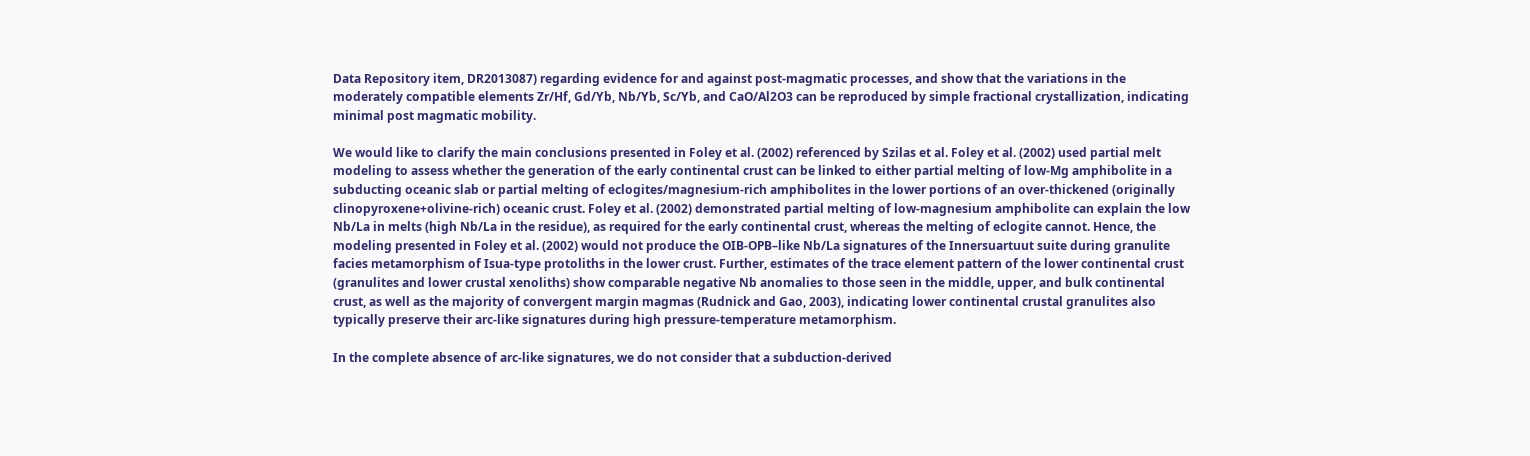Data Repository item, DR2013087) regarding evidence for and against post-magmatic processes, and show that the variations in the moderately compatible elements Zr/Hf, Gd/Yb, Nb/Yb, Sc/Yb, and CaO/Al2O3 can be reproduced by simple fractional crystallization, indicating minimal post magmatic mobility.

We would like to clarify the main conclusions presented in Foley et al. (2002) referenced by Szilas et al. Foley et al. (2002) used partial melt modeling to assess whether the generation of the early continental crust can be linked to either partial melting of low-Mg amphibolite in a subducting oceanic slab or partial melting of eclogites/magnesium-rich amphibolites in the lower portions of an over-thickened (originally clinopyroxene+olivine-rich) oceanic crust. Foley et al. (2002) demonstrated partial melting of low-magnesium amphibolite can explain the low Nb/La in melts (high Nb/La in the residue), as required for the early continental crust, whereas the melting of eclogite cannot. Hence, the modeling presented in Foley et al. (2002) would not produce the OIB-OPB–like Nb/La signatures of the Innersuartuut suite during granulite facies metamorphism of Isua-type protoliths in the lower crust. Further, estimates of the trace element pattern of the lower continental crust (granulites and lower crustal xenoliths) show comparable negative Nb anomalies to those seen in the middle, upper, and bulk continental crust, as well as the majority of convergent margin magmas (Rudnick and Gao, 2003), indicating lower continental crustal granulites also typically preserve their arc-like signatures during high pressure-temperature metamorphism.

In the complete absence of arc-like signatures, we do not consider that a subduction-derived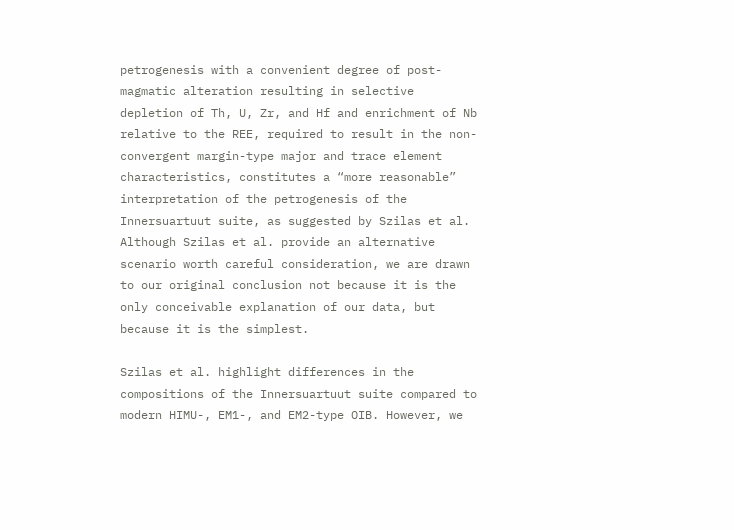petrogenesis with a convenient degree of post-magmatic alteration resulting in selective depletion of Th, U, Zr, and Hf and enrichment of Nb relative to the REE, required to result in the non-convergent margin-type major and trace element characteristics, constitutes a “more reasonable” interpretation of the petrogenesis of the Innersuartuut suite, as suggested by Szilas et al. Although Szilas et al. provide an alternative scenario worth careful consideration, we are drawn to our original conclusion not because it is the only conceivable explanation of our data, but because it is the simplest.

Szilas et al. highlight differences in the compositions of the Innersuartuut suite compared to modern HIMU-, EM1-, and EM2-type OIB. However, we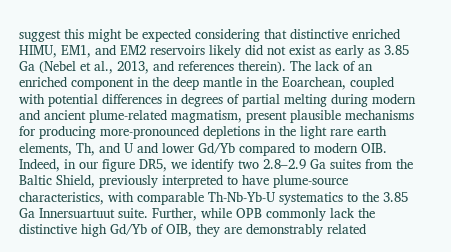suggest this might be expected considering that distinctive enriched HIMU, EM1, and EM2 reservoirs likely did not exist as early as 3.85 Ga (Nebel et al., 2013, and references therein). The lack of an enriched component in the deep mantle in the Eoarchean, coupled with potential differences in degrees of partial melting during modern and ancient plume-related magmatism, present plausible mechanisms for producing more-pronounced depletions in the light rare earth elements, Th, and U and lower Gd/Yb compared to modern OIB. Indeed, in our figure DR5, we identify two 2.8–2.9 Ga suites from the Baltic Shield, previously interpreted to have plume-source characteristics, with comparable Th-Nb-Yb-U systematics to the 3.85 Ga Innersuartuut suite. Further, while OPB commonly lack the distinctive high Gd/Yb of OIB, they are demonstrably related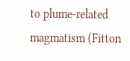to plume-related magmatism (Fitton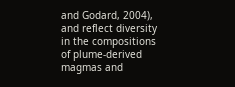and Godard, 2004), and reflect diversity in the compositions of plume-derived magmas and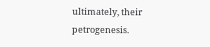ultimately, their petrogenesis.